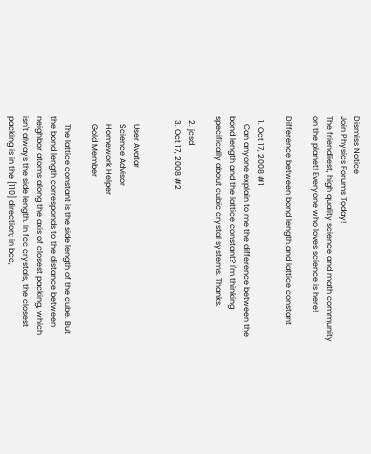Dismiss Notice
Join Physics Forums Today!
The friendliest, high quality science and math community on the planet! Everyone who loves science is here!

Difference between bond length and lattice constant

  1. Oct 17, 2008 #1
    Can anyone explain to me the difference between the bond length and the lattice constant? I'm thinking specifically about cubic crystal systems. Thanks.

  2. jcsd
  3. Oct 17, 2008 #2


    User Avatar
    Science Advisor
    Homework Helper
    Gold Member

    The lattice constant is the side length of the cube. But the bond length corresponds to the distance between neighbor atoms along the axis of closest packing, which isn't always the side length. In fcc crystals, the closest packing is in the [110] direction; in bcc,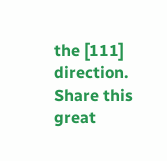the [111] direction.
Share this great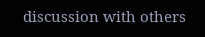discussion with others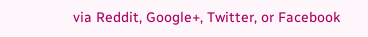via Reddit, Google+, Twitter, or Facebook